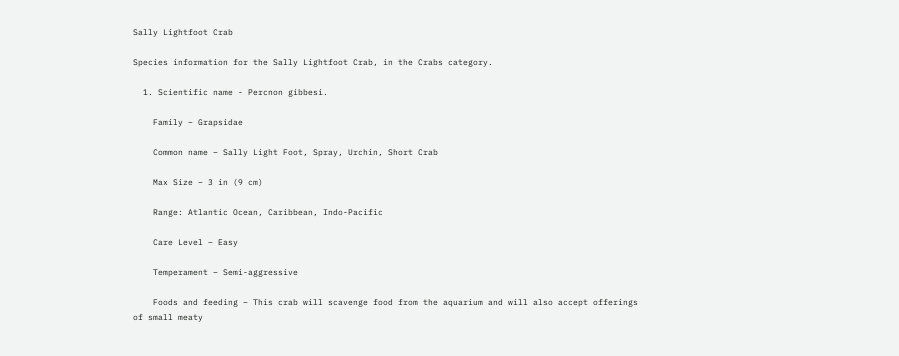Sally Lightfoot Crab

Species information for the Sally Lightfoot Crab, in the Crabs category.

  1. Scientific name - Percnon gibbesi.

    Family – Grapsidae

    Common name – Sally Light Foot, Spray, Urchin, Short Crab

    Max Size – 3 in (9 cm)

    Range: Atlantic Ocean, Caribbean, Indo-Pacific

    Care Level – Easy

    Temperament – Semi-aggressive

    Foods and feeding – This crab will scavenge food from the aquarium and will also accept offerings of small meaty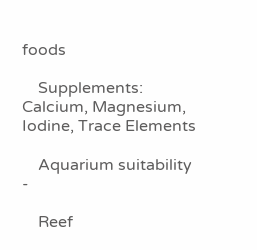foods

    Supplements: Calcium, Magnesium, Iodine, Trace Elements

    Aquarium suitability -

    Reef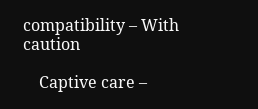compatibility – With caution

    Captive care –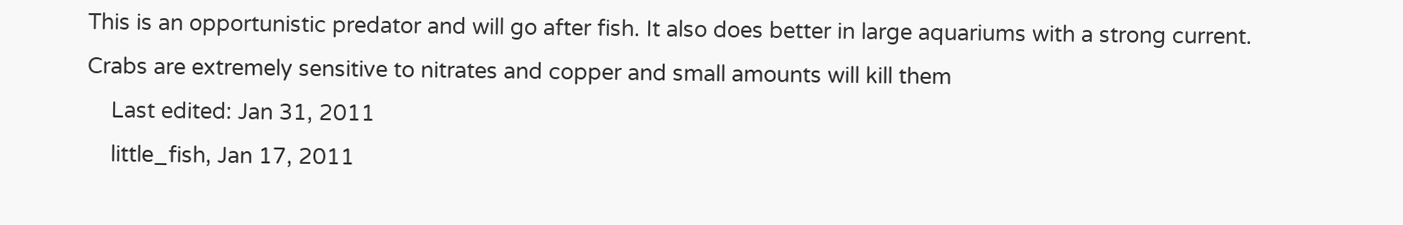This is an opportunistic predator and will go after fish. It also does better in large aquariums with a strong current. Crabs are extremely sensitive to nitrates and copper and small amounts will kill them
    Last edited: Jan 31, 2011
    little_fish, Jan 17, 2011